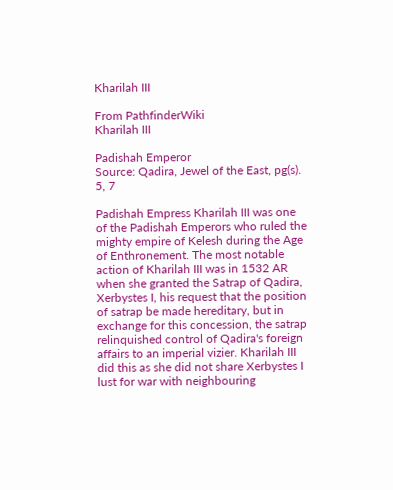Kharilah III

From PathfinderWiki
Kharilah III

Padishah Emperor
Source: Qadira, Jewel of the East, pg(s). 5, 7

Padishah Empress Kharilah III was one of the Padishah Emperors who ruled the mighty empire of Kelesh during the Age of Enthronement. The most notable action of Kharilah III was in 1532 AR when she granted the Satrap of Qadira, Xerbystes I, his request that the position of satrap be made hereditary, but in exchange for this concession, the satrap relinquished control of Qadira's foreign affairs to an imperial vizier. Kharilah III did this as she did not share Xerbystes I lust for war with neighbouring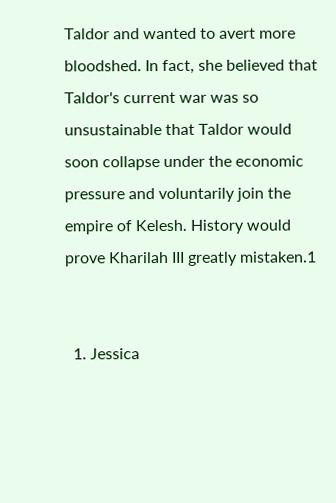Taldor and wanted to avert more bloodshed. In fact, she believed that Taldor's current war was so unsustainable that Taldor would soon collapse under the economic pressure and voluntarily join the empire of Kelesh. History would prove Kharilah III greatly mistaken.1


  1. Jessica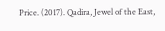Price. (2017). Qadira, Jewel of the East,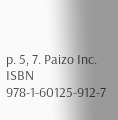p. 5, 7. Paizo Inc. ISBN 978-1-60125-912-7